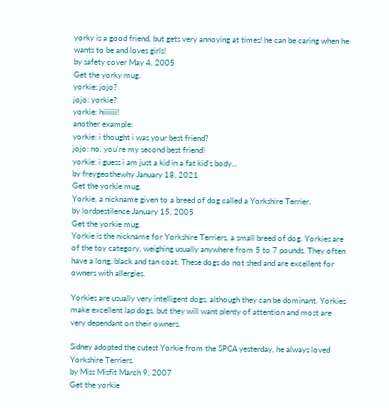yorky is a good friend, but gets very annoying at times! he can be caring when he wants to be and loves girls!
by safety cover May 4, 2005
Get the yorky mug.
yorkie: jojo?
jojo: yorkie?
yorkie: hiiiiiii!
another example:
yorkie: i thought i was your best friend?
jojo: no, you're my second best friend!
yorkie: i guess i am just a kid in a fat kid's body...
by freygeothewhy January 18, 2021
Get the yorkie mug.
Yorkie, a nickname given to a breed of dog called a Yorkshire Terrier.
by lordpestilence January 15, 2005
Get the yorkie mug.
Yorkie is the nickname for Yorkshire Terriers, a small breed of dog. Yorkies are of the toy category, weighing usually anywhere from 5 to 7 pounds. They often have a long, black and tan coat. These dogs do not shed and are excellent for owners with allergies.

Yorkies are usually very intelligent dogs, although they can be dominant. Yorkies make excellent lap dogs, but they will want plenty of attention and most are very dependant on their owners.

Sidney adopted the cutest Yorkie from the SPCA yesterday, he always loved Yorkshire Terriers.
by Miss Misfit March 9, 2007
Get the yorkie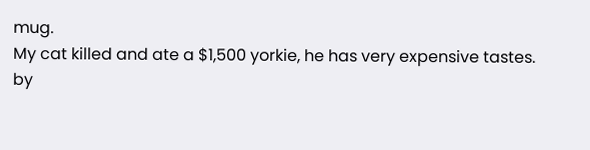mug.
My cat killed and ate a $1,500 yorkie, he has very expensive tastes.
by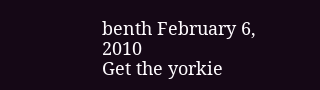benth February 6, 2010
Get the yorkie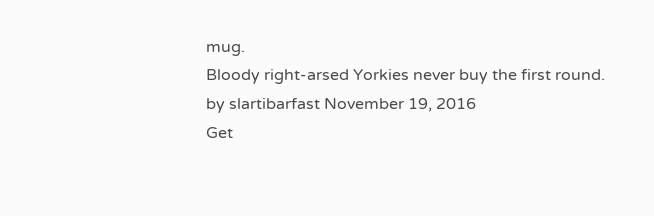mug.
Bloody right-arsed Yorkies never buy the first round.
by slartibarfast November 19, 2016
Get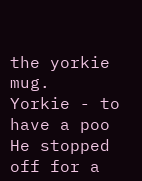the yorkie mug.
Yorkie - to have a poo
He stopped off for a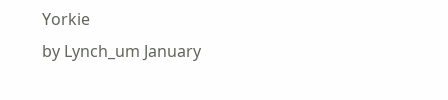Yorkie
by Lynch_um January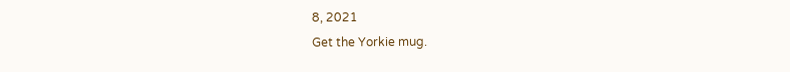8, 2021
Get the Yorkie mug.